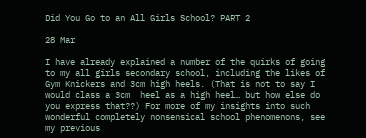Did You Go to an All Girls School? PART 2

28 Mar

I have already explained a number of the quirks of going to my all girls secondary school, including the likes of Gym Knickers and 3cm high heels. (That is not to say I would class a 3cm  heel as a high heel… but how else do you express that??) For more of my insights into such wonderful completely nonsensical school phenomenons, see my previous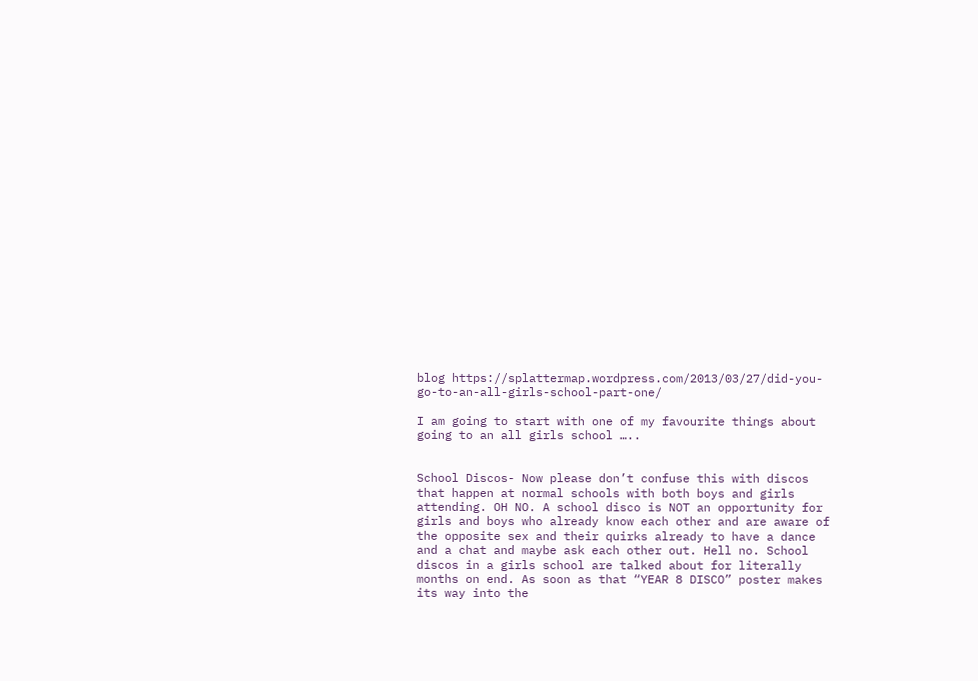blog https://splattermap.wordpress.com/2013/03/27/did-you-go-to-an-all-girls-school-part-one/

I am going to start with one of my favourite things about going to an all girls school …..


School Discos- Now please don’t confuse this with discos that happen at normal schools with both boys and girls attending. OH NO. A school disco is NOT an opportunity for girls and boys who already know each other and are aware of the opposite sex and their quirks already to have a dance and a chat and maybe ask each other out. Hell no. School discos in a girls school are talked about for literally months on end. As soon as that “YEAR 8 DISCO” poster makes its way into the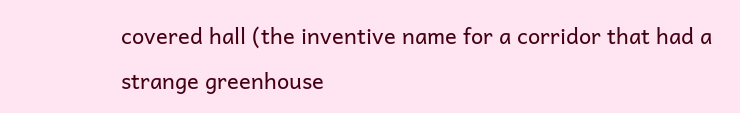covered hall (the inventive name for a corridor that had a strange greenhouse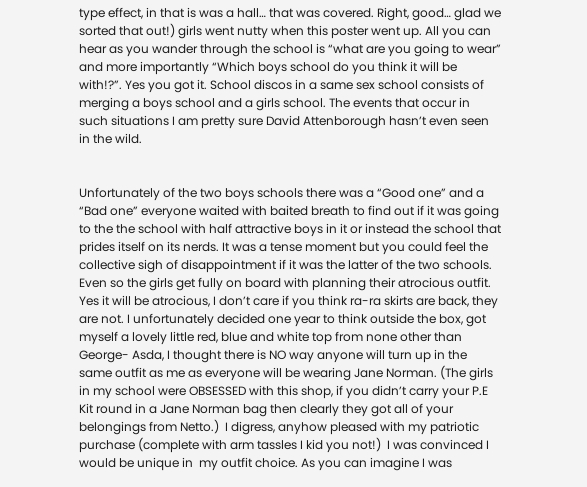type effect, in that is was a hall… that was covered. Right, good… glad we sorted that out!) girls went nutty when this poster went up. All you can hear as you wander through the school is “what are you going to wear” and more importantly “Which boys school do you think it will be with!?”. Yes you got it. School discos in a same sex school consists of merging a boys school and a girls school. The events that occur in such situations I am pretty sure David Attenborough hasn’t even seen in the wild.


Unfortunately of the two boys schools there was a “Good one” and a “Bad one” everyone waited with baited breath to find out if it was going to the the school with half attractive boys in it or instead the school that prides itself on its nerds. It was a tense moment but you could feel the collective sigh of disappointment if it was the latter of the two schools. Even so the girls get fully on board with planning their atrocious outfit. Yes it will be atrocious, I don’t care if you think ra-ra skirts are back, they are not. I unfortunately decided one year to think outside the box, got myself a lovely little red, blue and white top from none other than George- Asda, I thought there is NO way anyone will turn up in the same outfit as me as everyone will be wearing Jane Norman. (The girls in my school were OBSESSED with this shop, if you didn’t carry your P.E Kit round in a Jane Norman bag then clearly they got all of your belongings from Netto.)  I digress, anyhow pleased with my patriotic purchase (complete with arm tassles I kid you not!)  I was convinced I would be unique in  my outfit choice. As you can imagine I was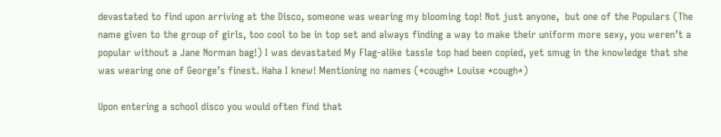devastated to find upon arriving at the Disco, someone was wearing my blooming top! Not just anyone,  but one of the Populars (The name given to the group of girls, too cool to be in top set and always finding a way to make their uniform more sexy, you weren’t a popular without a Jane Norman bag!) I was devastated My Flag-alike tassle top had been copied, yet smug in the knowledge that she was wearing one of George’s finest. Haha I knew! Mentioning no names (*cough* Louise *cough*)

Upon entering a school disco you would often find that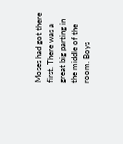Moses had got there first. There was a great big parting in the middle of the room. Boys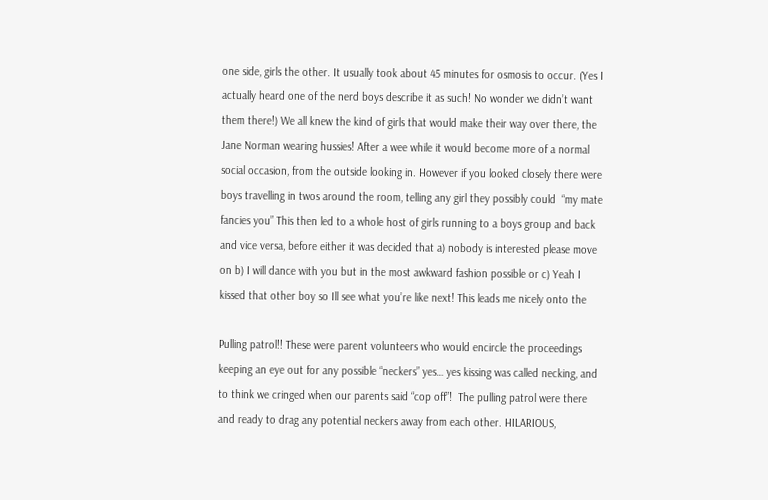one side, girls the other. It usually took about 45 minutes for osmosis to occur. (Yes I actually heard one of the nerd boys describe it as such! No wonder we didn’t want them there!) We all knew the kind of girls that would make their way over there, the Jane Norman wearing hussies! After a wee while it would become more of a normal social occasion, from the outside looking in. However if you looked closely there were boys travelling in twos around the room, telling any girl they possibly could  “my mate fancies you” This then led to a whole host of girls running to a boys group and back and vice versa, before either it was decided that a) nobody is interested please move on b) I will dance with you but in the most awkward fashion possible or c) Yeah I kissed that other boy so Ill see what you’re like next! This leads me nicely onto the

Pulling patrol!! These were parent volunteers who would encircle the proceedings keeping an eye out for any possible “neckers” yes… yes kissing was called necking, and to think we cringed when our parents said “cop off”!  The pulling patrol were there and ready to drag any potential neckers away from each other. HILARIOUS,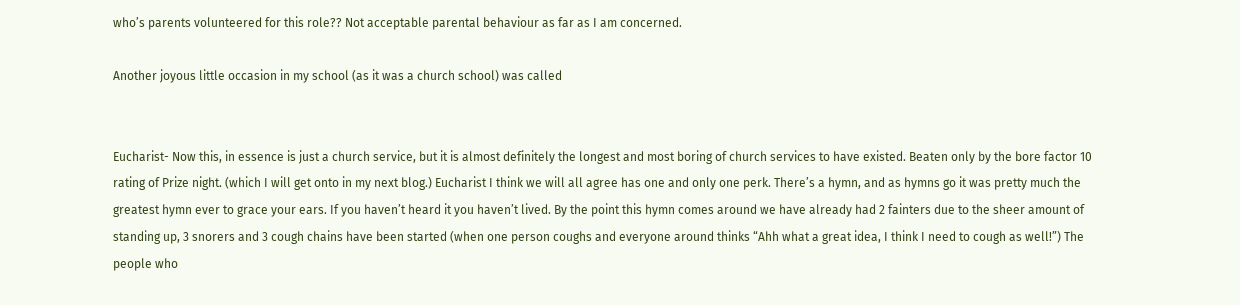who’s parents volunteered for this role?? Not acceptable parental behaviour as far as I am concerned.

Another joyous little occasion in my school (as it was a church school) was called


Eucharist- Now this, in essence is just a church service, but it is almost definitely the longest and most boring of church services to have existed. Beaten only by the bore factor 10 rating of Prize night. (which I will get onto in my next blog.) Eucharist I think we will all agree has one and only one perk. There’s a hymn, and as hymns go it was pretty much the greatest hymn ever to grace your ears. If you haven’t heard it you haven’t lived. By the point this hymn comes around we have already had 2 fainters due to the sheer amount of standing up, 3 snorers and 3 cough chains have been started (when one person coughs and everyone around thinks “Ahh what a great idea, I think I need to cough as well!”) The people who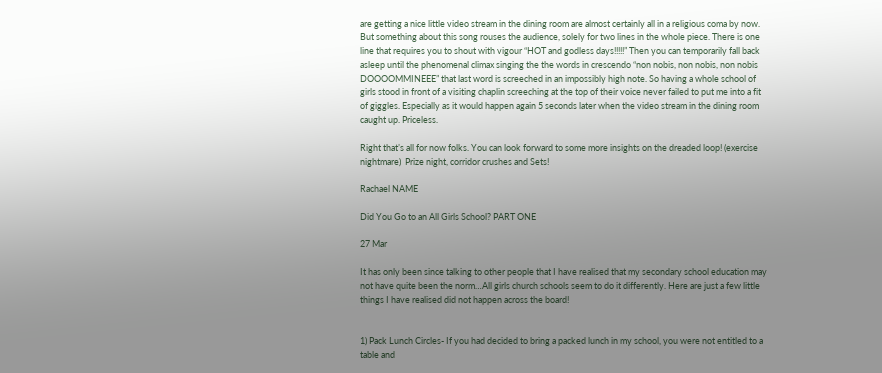are getting a nice little video stream in the dining room are almost certainly all in a religious coma by now. But something about this song rouses the audience, solely for two lines in the whole piece. There is one line that requires you to shout with vigour “HOT and godless days!!!!!” Then you can temporarily fall back asleep until the phenomenal climax singing the the words in crescendo “non nobis, non nobis, non nobis DOOOOMMINEEE” that last word is screeched in an impossibly high note. So having a whole school of girls stood in front of a visiting chaplin screeching at the top of their voice never failed to put me into a fit of giggles. Especially as it would happen again 5 seconds later when the video stream in the dining room caught up. Priceless.

Right that’s all for now folks. You can look forward to some more insights on the dreaded loop! (exercise nightmare)  Prize night, corridor crushes and Sets!

Rachael NAME

Did You Go to an All Girls School? PART ONE

27 Mar

It has only been since talking to other people that I have realised that my secondary school education may not have quite been the norm…All girls church schools seem to do it differently. Here are just a few little things I have realised did not happen across the board!


1) Pack Lunch Circles- If you had decided to bring a packed lunch in my school, you were not entitled to a table and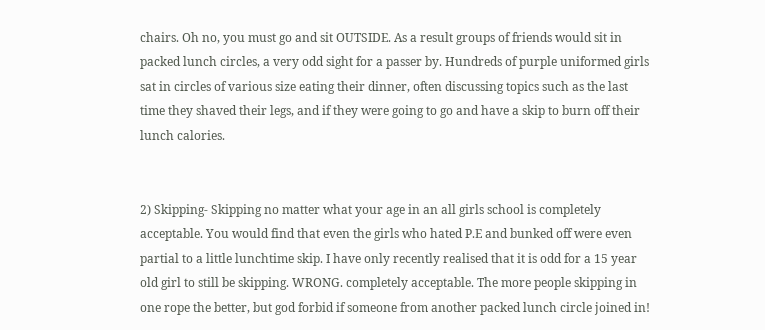chairs. Oh no, you must go and sit OUTSIDE. As a result groups of friends would sit in packed lunch circles, a very odd sight for a passer by. Hundreds of purple uniformed girls sat in circles of various size eating their dinner, often discussing topics such as the last time they shaved their legs, and if they were going to go and have a skip to burn off their lunch calories.


2) Skipping- Skipping no matter what your age in an all girls school is completely acceptable. You would find that even the girls who hated P.E and bunked off were even partial to a little lunchtime skip. I have only recently realised that it is odd for a 15 year old girl to still be skipping. WRONG. completely acceptable. The more people skipping in one rope the better, but god forbid if someone from another packed lunch circle joined in!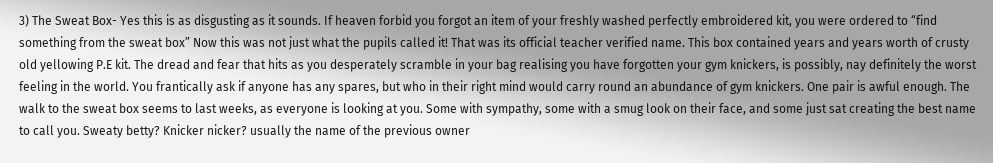3) The Sweat Box- Yes this is as disgusting as it sounds. If heaven forbid you forgot an item of your freshly washed perfectly embroidered kit, you were ordered to “find something from the sweat box” Now this was not just what the pupils called it! That was its official teacher verified name. This box contained years and years worth of crusty old yellowing P.E kit. The dread and fear that hits as you desperately scramble in your bag realising you have forgotten your gym knickers, is possibly, nay definitely the worst feeling in the world. You frantically ask if anyone has any spares, but who in their right mind would carry round an abundance of gym knickers. One pair is awful enough. The walk to the sweat box seems to last weeks, as everyone is looking at you. Some with sympathy, some with a smug look on their face, and some just sat creating the best name to call you. Sweaty betty? Knicker nicker? usually the name of the previous owner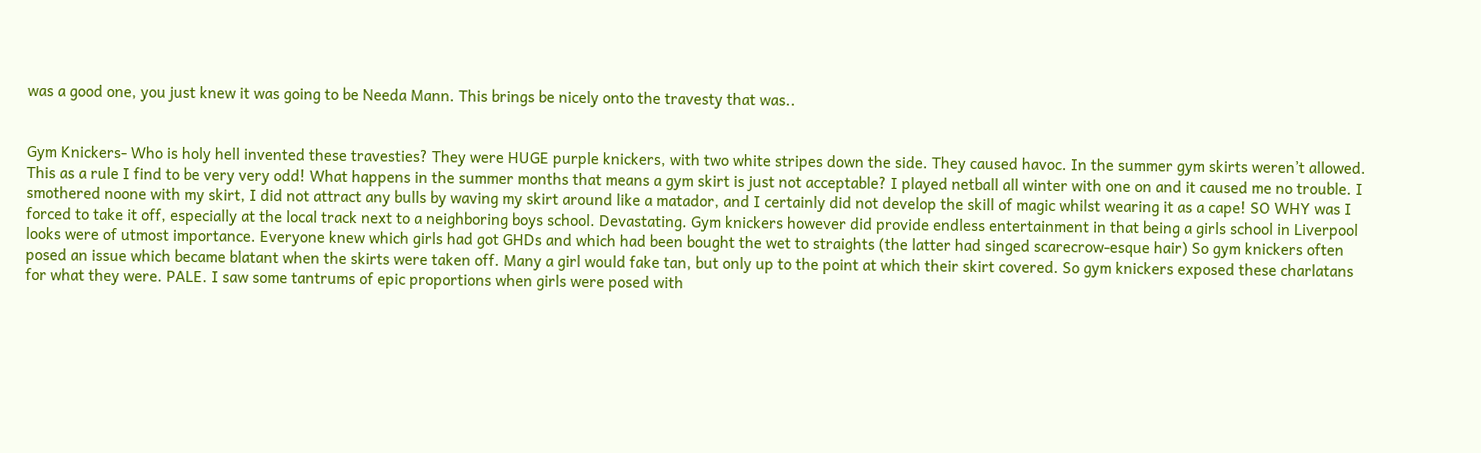was a good one, you just knew it was going to be Needa Mann. This brings be nicely onto the travesty that was..


Gym Knickers- Who is holy hell invented these travesties? They were HUGE purple knickers, with two white stripes down the side. They caused havoc. In the summer gym skirts weren’t allowed. This as a rule I find to be very very odd! What happens in the summer months that means a gym skirt is just not acceptable? I played netball all winter with one on and it caused me no trouble. I smothered noone with my skirt, I did not attract any bulls by waving my skirt around like a matador, and I certainly did not develop the skill of magic whilst wearing it as a cape! SO WHY was I forced to take it off, especially at the local track next to a neighboring boys school. Devastating. Gym knickers however did provide endless entertainment in that being a girls school in Liverpool looks were of utmost importance. Everyone knew which girls had got GHDs and which had been bought the wet to straights (the latter had singed scarecrow-esque hair) So gym knickers often posed an issue which became blatant when the skirts were taken off. Many a girl would fake tan, but only up to the point at which their skirt covered. So gym knickers exposed these charlatans for what they were. PALE. I saw some tantrums of epic proportions when girls were posed with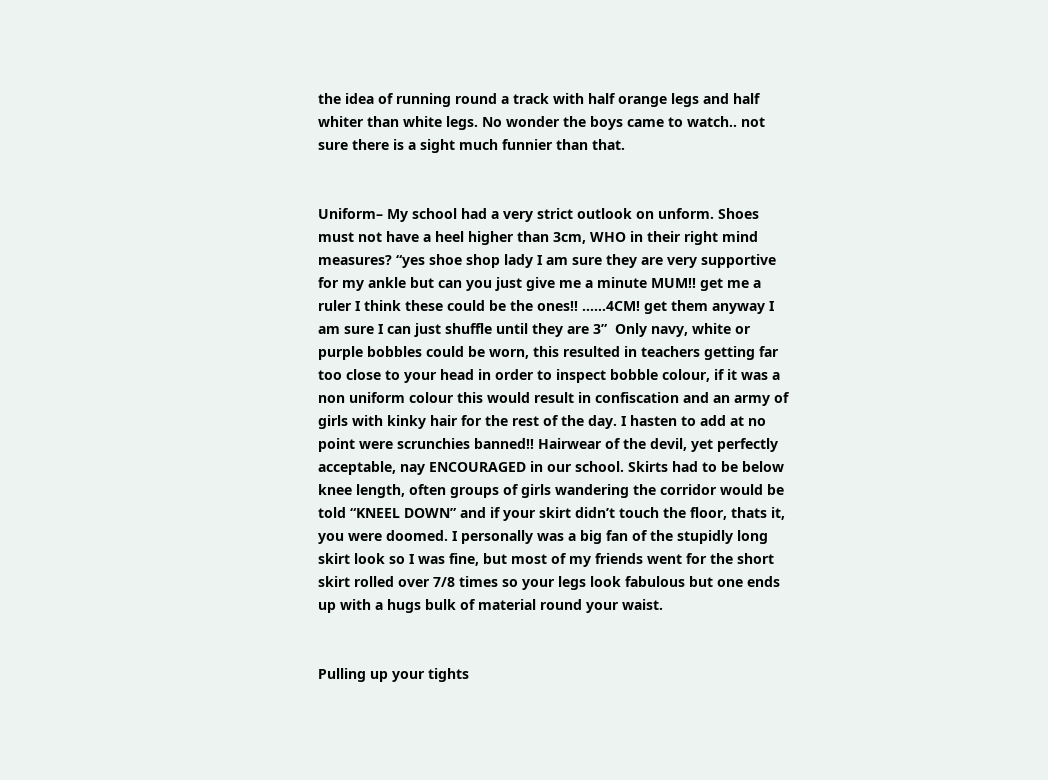the idea of running round a track with half orange legs and half whiter than white legs. No wonder the boys came to watch.. not sure there is a sight much funnier than that.


Uniform– My school had a very strict outlook on unform. Shoes must not have a heel higher than 3cm, WHO in their right mind measures? “yes shoe shop lady I am sure they are very supportive for my ankle but can you just give me a minute MUM!! get me a ruler I think these could be the ones!! ……4CM! get them anyway I am sure I can just shuffle until they are 3”  Only navy, white or purple bobbles could be worn, this resulted in teachers getting far too close to your head in order to inspect bobble colour, if it was a non uniform colour this would result in confiscation and an army of girls with kinky hair for the rest of the day. I hasten to add at no point were scrunchies banned!! Hairwear of the devil, yet perfectly acceptable, nay ENCOURAGED in our school. Skirts had to be below knee length, often groups of girls wandering the corridor would be told “KNEEL DOWN” and if your skirt didn’t touch the floor, thats it, you were doomed. I personally was a big fan of the stupidly long skirt look so I was fine, but most of my friends went for the short skirt rolled over 7/8 times so your legs look fabulous but one ends up with a hugs bulk of material round your waist.


Pulling up your tights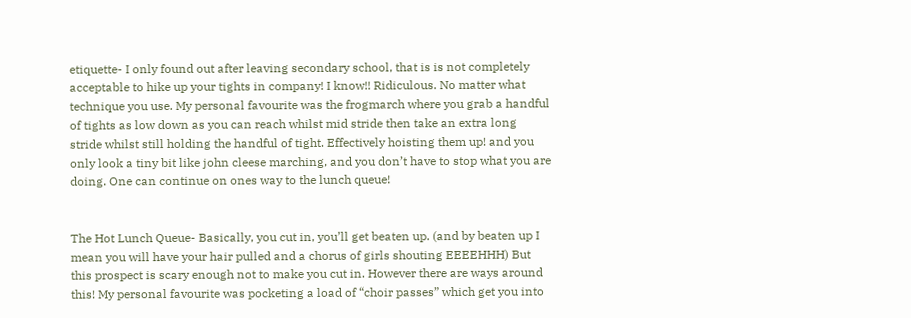etiquette- I only found out after leaving secondary school, that is is not completely acceptable to hike up your tights in company! I know!! Ridiculous. No matter what technique you use. My personal favourite was the frogmarch where you grab a handful of tights as low down as you can reach whilst mid stride then take an extra long stride whilst still holding the handful of tight. Effectively hoisting them up! and you only look a tiny bit like john cleese marching, and you don’t have to stop what you are doing. One can continue on ones way to the lunch queue!


The Hot Lunch Queue- Basically, you cut in, you’ll get beaten up. (and by beaten up I mean you will have your hair pulled and a chorus of girls shouting EEEEHHH) But this prospect is scary enough not to make you cut in. However there are ways around this! My personal favourite was pocketing a load of “choir passes” which get you into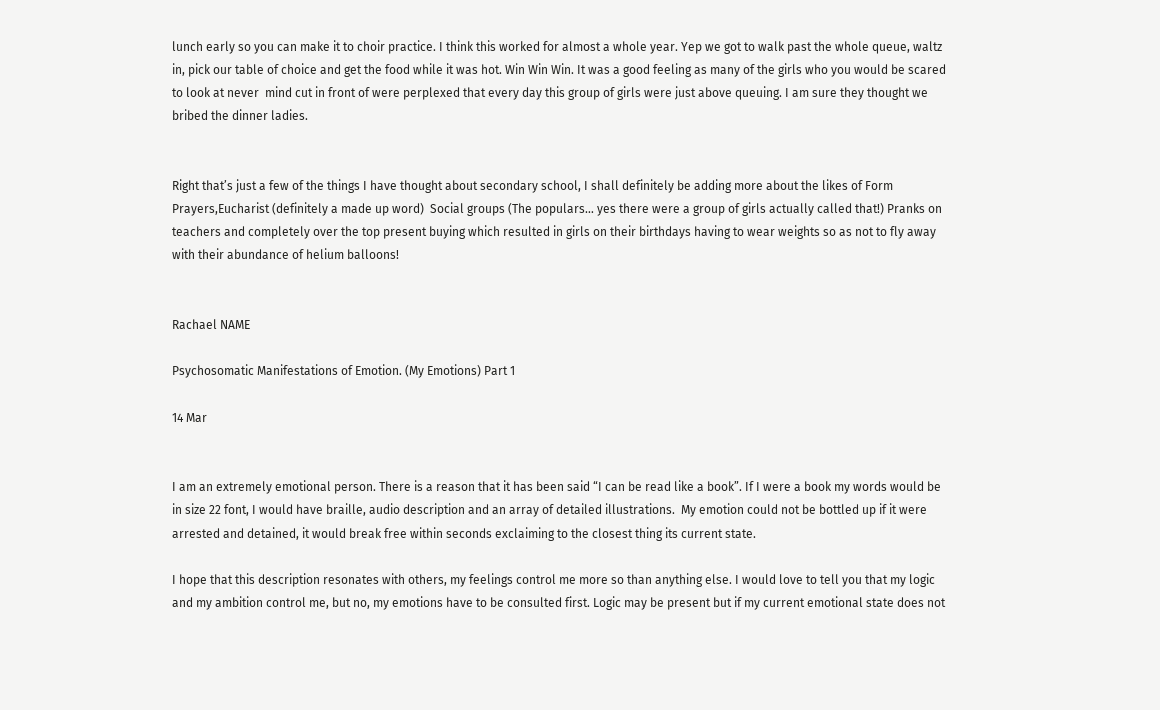lunch early so you can make it to choir practice. I think this worked for almost a whole year. Yep we got to walk past the whole queue, waltz in, pick our table of choice and get the food while it was hot. Win Win Win. It was a good feeling as many of the girls who you would be scared to look at never  mind cut in front of were perplexed that every day this group of girls were just above queuing. I am sure they thought we bribed the dinner ladies.


Right that’s just a few of the things I have thought about secondary school, I shall definitely be adding more about the likes of Form Prayers,Eucharist (definitely a made up word)  Social groups (The populars… yes there were a group of girls actually called that!) Pranks on teachers and completely over the top present buying which resulted in girls on their birthdays having to wear weights so as not to fly away with their abundance of helium balloons!


Rachael NAME

Psychosomatic Manifestations of Emotion. (My Emotions) Part 1

14 Mar


I am an extremely emotional person. There is a reason that it has been said “I can be read like a book”. If I were a book my words would be  in size 22 font, I would have braille, audio description and an array of detailed illustrations.  My emotion could not be bottled up if it were arrested and detained, it would break free within seconds exclaiming to the closest thing its current state.

I hope that this description resonates with others, my feelings control me more so than anything else. I would love to tell you that my logic and my ambition control me, but no, my emotions have to be consulted first. Logic may be present but if my current emotional state does not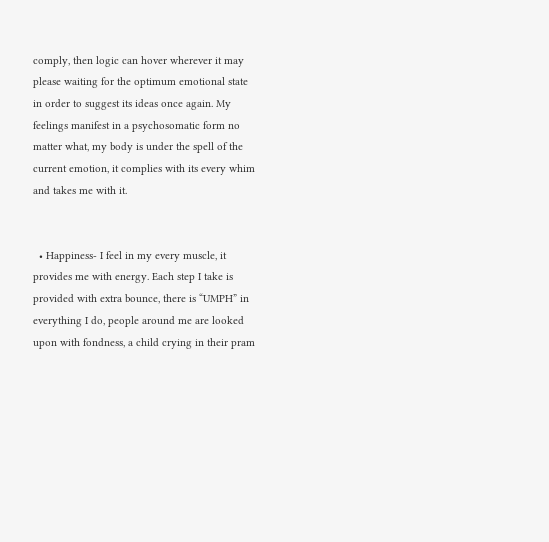comply, then logic can hover wherever it may please waiting for the optimum emotional state in order to suggest its ideas once again. My feelings manifest in a psychosomatic form no matter what, my body is under the spell of the current emotion, it complies with its every whim and takes me with it.


  • Happiness- I feel in my every muscle, it provides me with energy. Each step I take is provided with extra bounce, there is “UMPH” in everything I do, people around me are looked upon with fondness, a child crying in their pram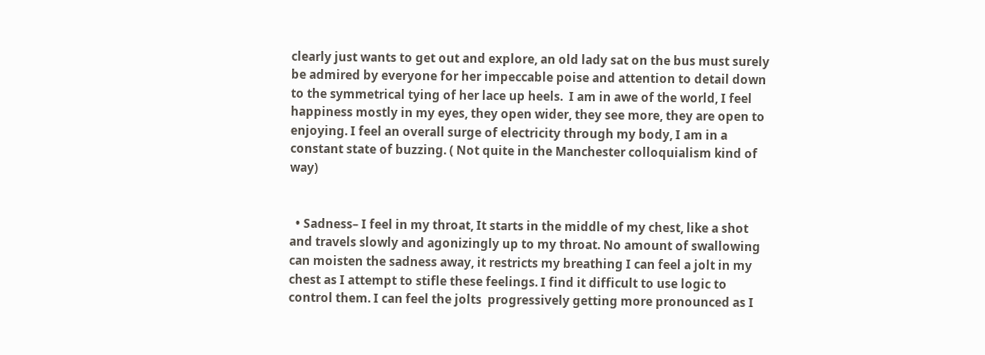clearly just wants to get out and explore, an old lady sat on the bus must surely be admired by everyone for her impeccable poise and attention to detail down to the symmetrical tying of her lace up heels.  I am in awe of the world, I feel happiness mostly in my eyes, they open wider, they see more, they are open to enjoying. I feel an overall surge of electricity through my body, I am in a constant state of buzzing. ( Not quite in the Manchester colloquialism kind of way)


  • Sadness– I feel in my throat, It starts in the middle of my chest, like a shot and travels slowly and agonizingly up to my throat. No amount of swallowing can moisten the sadness away, it restricts my breathing I can feel a jolt in my chest as I attempt to stifle these feelings. I find it difficult to use logic to control them. I can feel the jolts  progressively getting more pronounced as I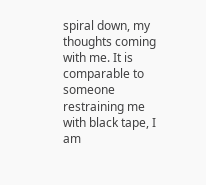spiral down, my thoughts coming with me. It is comparable to someone restraining me with black tape, I am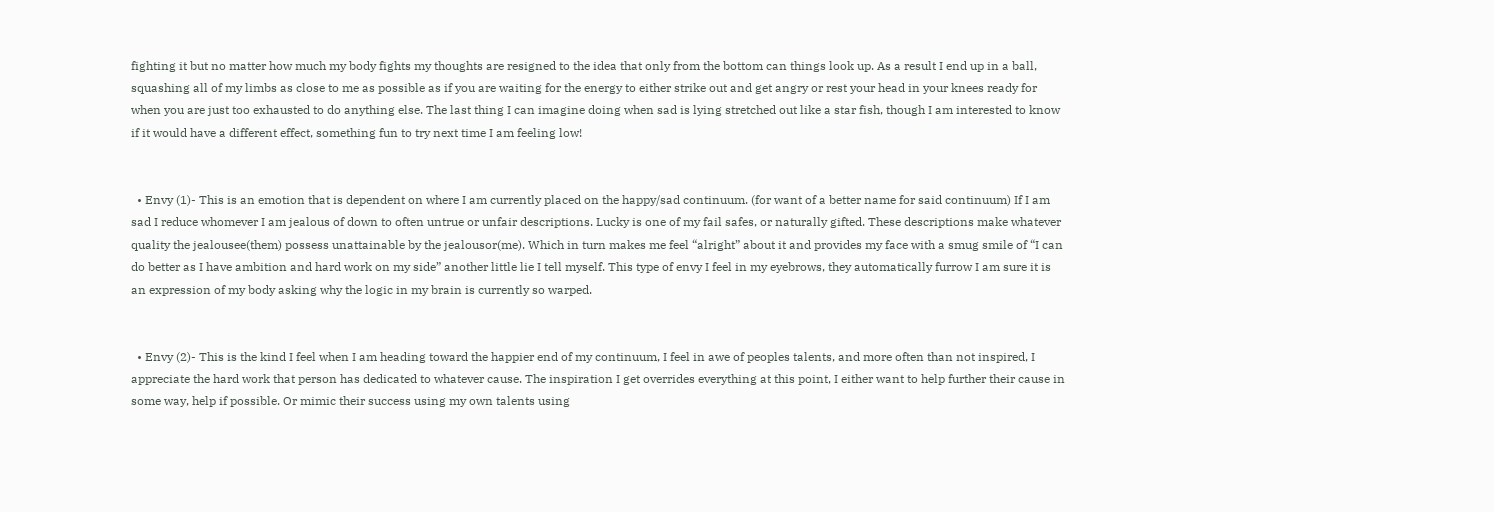fighting it but no matter how much my body fights my thoughts are resigned to the idea that only from the bottom can things look up. As a result I end up in a ball, squashing all of my limbs as close to me as possible as if you are waiting for the energy to either strike out and get angry or rest your head in your knees ready for when you are just too exhausted to do anything else. The last thing I can imagine doing when sad is lying stretched out like a star fish, though I am interested to know if it would have a different effect, something fun to try next time I am feeling low!


  • Envy (1)- This is an emotion that is dependent on where I am currently placed on the happy/sad continuum. (for want of a better name for said continuum) If I am sad I reduce whomever I am jealous of down to often untrue or unfair descriptions. Lucky is one of my fail safes, or naturally gifted. These descriptions make whatever quality the jealousee(them) possess unattainable by the jealousor(me). Which in turn makes me feel “alright” about it and provides my face with a smug smile of “I can do better as I have ambition and hard work on my side” another little lie I tell myself. This type of envy I feel in my eyebrows, they automatically furrow I am sure it is an expression of my body asking why the logic in my brain is currently so warped.


  • Envy (2)- This is the kind I feel when I am heading toward the happier end of my continuum, I feel in awe of peoples talents, and more often than not inspired, I appreciate the hard work that person has dedicated to whatever cause. The inspiration I get overrides everything at this point, I either want to help further their cause in some way, help if possible. Or mimic their success using my own talents using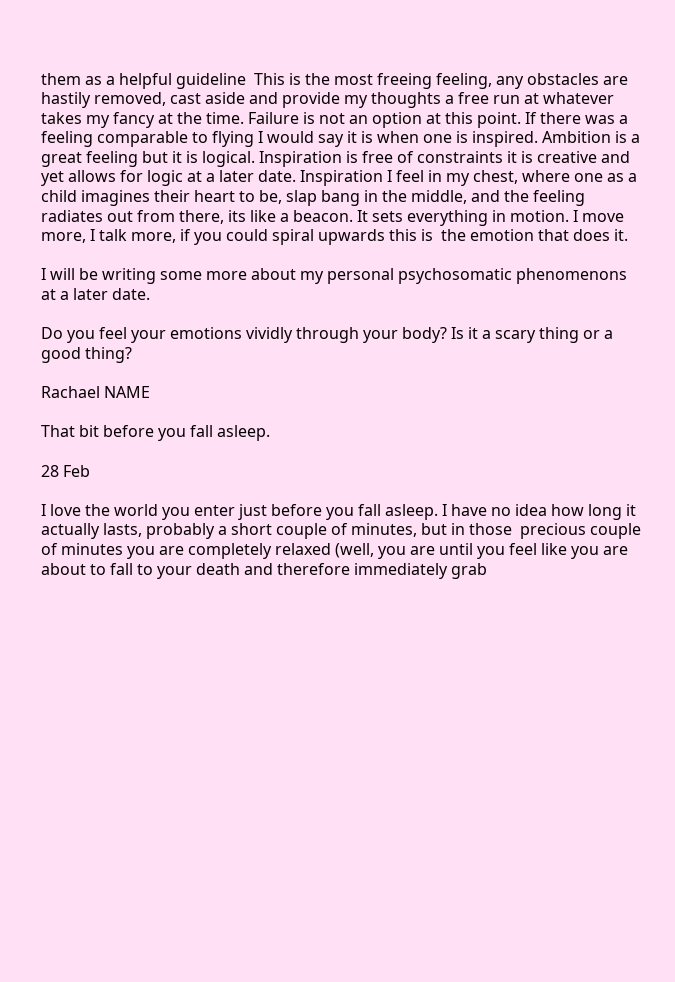them as a helpful guideline  This is the most freeing feeling, any obstacles are hastily removed, cast aside and provide my thoughts a free run at whatever takes my fancy at the time. Failure is not an option at this point. If there was a feeling comparable to flying I would say it is when one is inspired. Ambition is a great feeling but it is logical. Inspiration is free of constraints it is creative and yet allows for logic at a later date. Inspiration I feel in my chest, where one as a child imagines their heart to be, slap bang in the middle, and the feeling radiates out from there, its like a beacon. It sets everything in motion. I move more, I talk more, if you could spiral upwards this is  the emotion that does it.

I will be writing some more about my personal psychosomatic phenomenons at a later date.

Do you feel your emotions vividly through your body? Is it a scary thing or a good thing?

Rachael NAME

That bit before you fall asleep.

28 Feb

I love the world you enter just before you fall asleep. I have no idea how long it actually lasts, probably a short couple of minutes, but in those  precious couple of minutes you are completely relaxed (well, you are until you feel like you are about to fall to your death and therefore immediately grab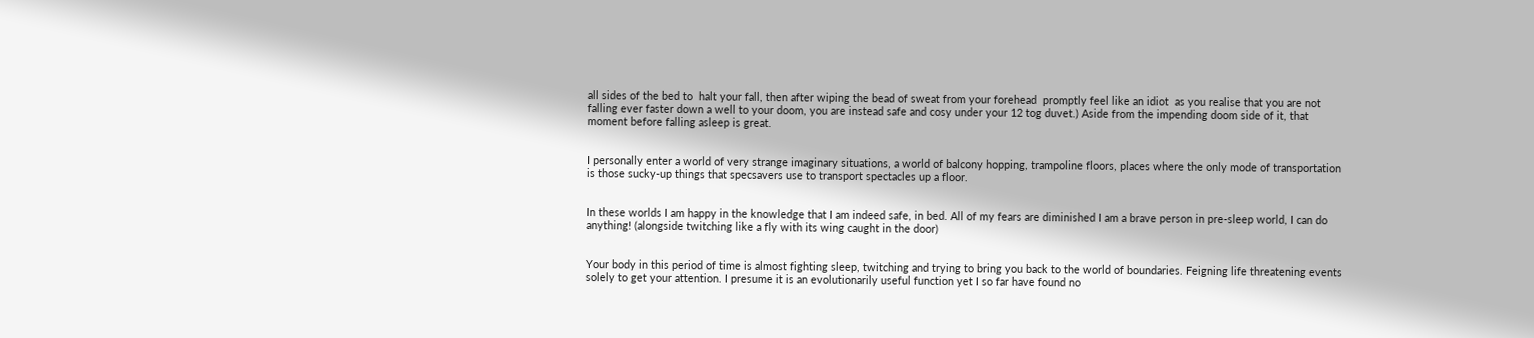all sides of the bed to  halt your fall, then after wiping the bead of sweat from your forehead  promptly feel like an idiot  as you realise that you are not falling ever faster down a well to your doom, you are instead safe and cosy under your 12 tog duvet.) Aside from the impending doom side of it, that moment before falling asleep is great.


I personally enter a world of very strange imaginary situations, a world of balcony hopping, trampoline floors, places where the only mode of transportation is those sucky-up things that specsavers use to transport spectacles up a floor.


In these worlds I am happy in the knowledge that I am indeed safe, in bed. All of my fears are diminished I am a brave person in pre-sleep world, I can do anything! (alongside twitching like a fly with its wing caught in the door)


Your body in this period of time is almost fighting sleep, twitching and trying to bring you back to the world of boundaries. Feigning life threatening events solely to get your attention. I presume it is an evolutionarily useful function yet I so far have found no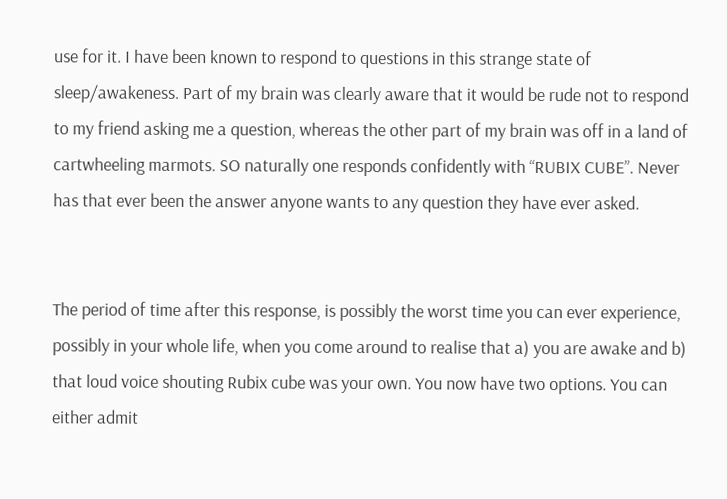use for it. I have been known to respond to questions in this strange state of sleep/awakeness. Part of my brain was clearly aware that it would be rude not to respond to my friend asking me a question, whereas the other part of my brain was off in a land of cartwheeling marmots. SO naturally one responds confidently with “RUBIX CUBE”. Never has that ever been the answer anyone wants to any question they have ever asked.


The period of time after this response, is possibly the worst time you can ever experience, possibly in your whole life, when you come around to realise that a) you are awake and b) that loud voice shouting Rubix cube was your own. You now have two options. You can either admit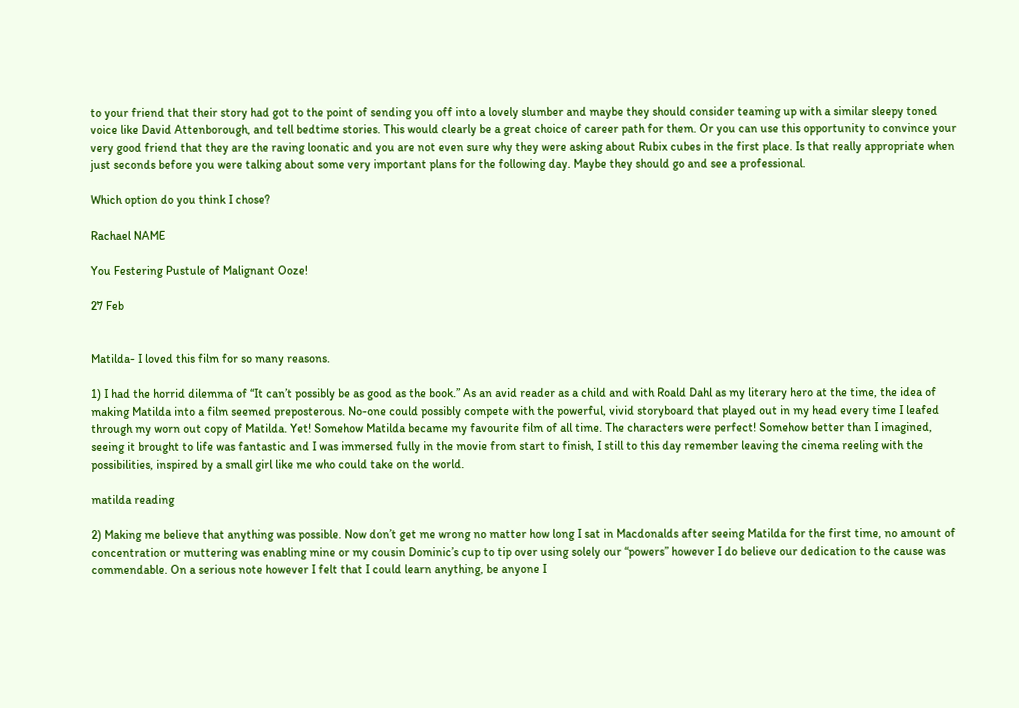to your friend that their story had got to the point of sending you off into a lovely slumber and maybe they should consider teaming up with a similar sleepy toned voice like David Attenborough, and tell bedtime stories. This would clearly be a great choice of career path for them. Or you can use this opportunity to convince your very good friend that they are the raving loonatic and you are not even sure why they were asking about Rubix cubes in the first place. Is that really appropriate when just seconds before you were talking about some very important plans for the following day. Maybe they should go and see a professional.

Which option do you think I chose?

Rachael NAME

You Festering Pustule of Malignant Ooze!

27 Feb


Matilda- I loved this film for so many reasons.

1) I had the horrid dilemma of “It can’t possibly be as good as the book.” As an avid reader as a child and with Roald Dahl as my literary hero at the time, the idea of making Matilda into a film seemed preposterous. No-one could possibly compete with the powerful, vivid storyboard that played out in my head every time I leafed through my worn out copy of Matilda. Yet! Somehow Matilda became my favourite film of all time. The characters were perfect! Somehow better than I imagined, seeing it brought to life was fantastic and I was immersed fully in the movie from start to finish, I still to this day remember leaving the cinema reeling with the possibilities, inspired by a small girl like me who could take on the world.

matilda reading

2) Making me believe that anything was possible. Now don’t get me wrong no matter how long I sat in Macdonalds after seeing Matilda for the first time, no amount of concentration or muttering was enabling mine or my cousin Dominic’s cup to tip over using solely our “powers” however I do believe our dedication to the cause was commendable. On a serious note however I felt that I could learn anything, be anyone I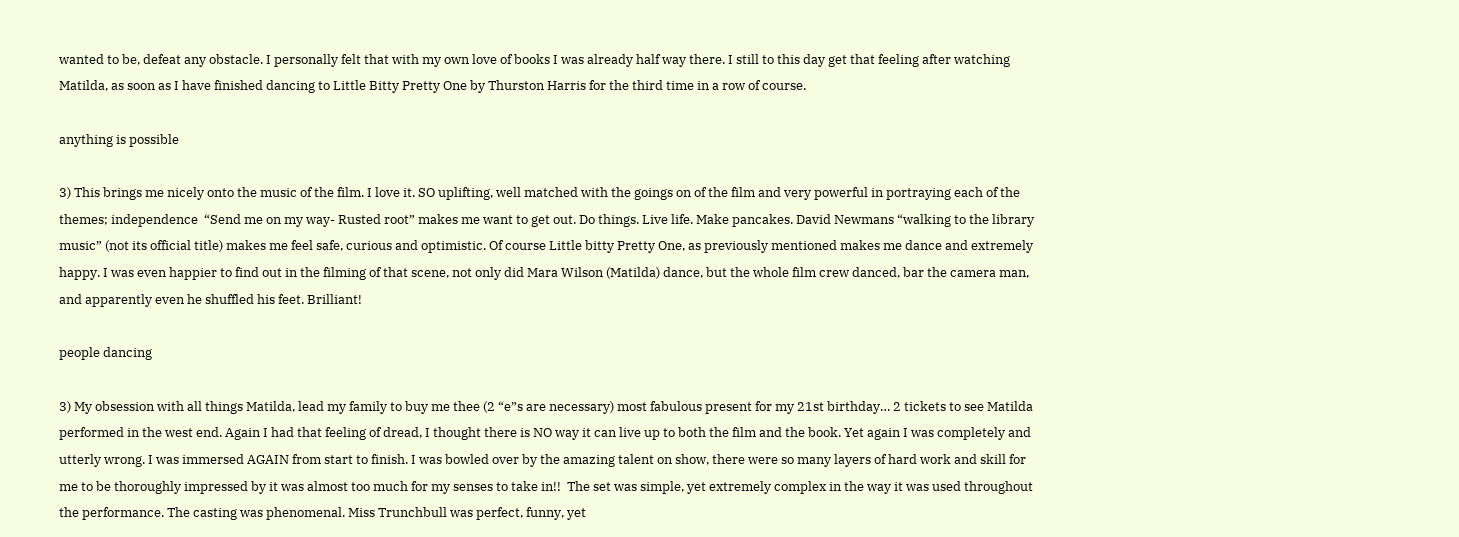wanted to be, defeat any obstacle. I personally felt that with my own love of books I was already half way there. I still to this day get that feeling after watching Matilda, as soon as I have finished dancing to Little Bitty Pretty One by Thurston Harris for the third time in a row of course.

anything is possible

3) This brings me nicely onto the music of the film. I love it. SO uplifting, well matched with the goings on of the film and very powerful in portraying each of the themes; independence  “Send me on my way- Rusted root” makes me want to get out. Do things. Live life. Make pancakes. David Newmans “walking to the library music” (not its official title) makes me feel safe, curious and optimistic. Of course Little bitty Pretty One, as previously mentioned makes me dance and extremely happy. I was even happier to find out in the filming of that scene, not only did Mara Wilson (Matilda) dance, but the whole film crew danced, bar the camera man, and apparently even he shuffled his feet. Brilliant!

people dancing

3) My obsession with all things Matilda, lead my family to buy me thee (2 “e”s are necessary) most fabulous present for my 21st birthday… 2 tickets to see Matilda performed in the west end. Again I had that feeling of dread, I thought there is NO way it can live up to both the film and the book. Yet again I was completely and utterly wrong. I was immersed AGAIN from start to finish. I was bowled over by the amazing talent on show, there were so many layers of hard work and skill for me to be thoroughly impressed by it was almost too much for my senses to take in!!  The set was simple, yet extremely complex in the way it was used throughout the performance. The casting was phenomenal. Miss Trunchbull was perfect, funny, yet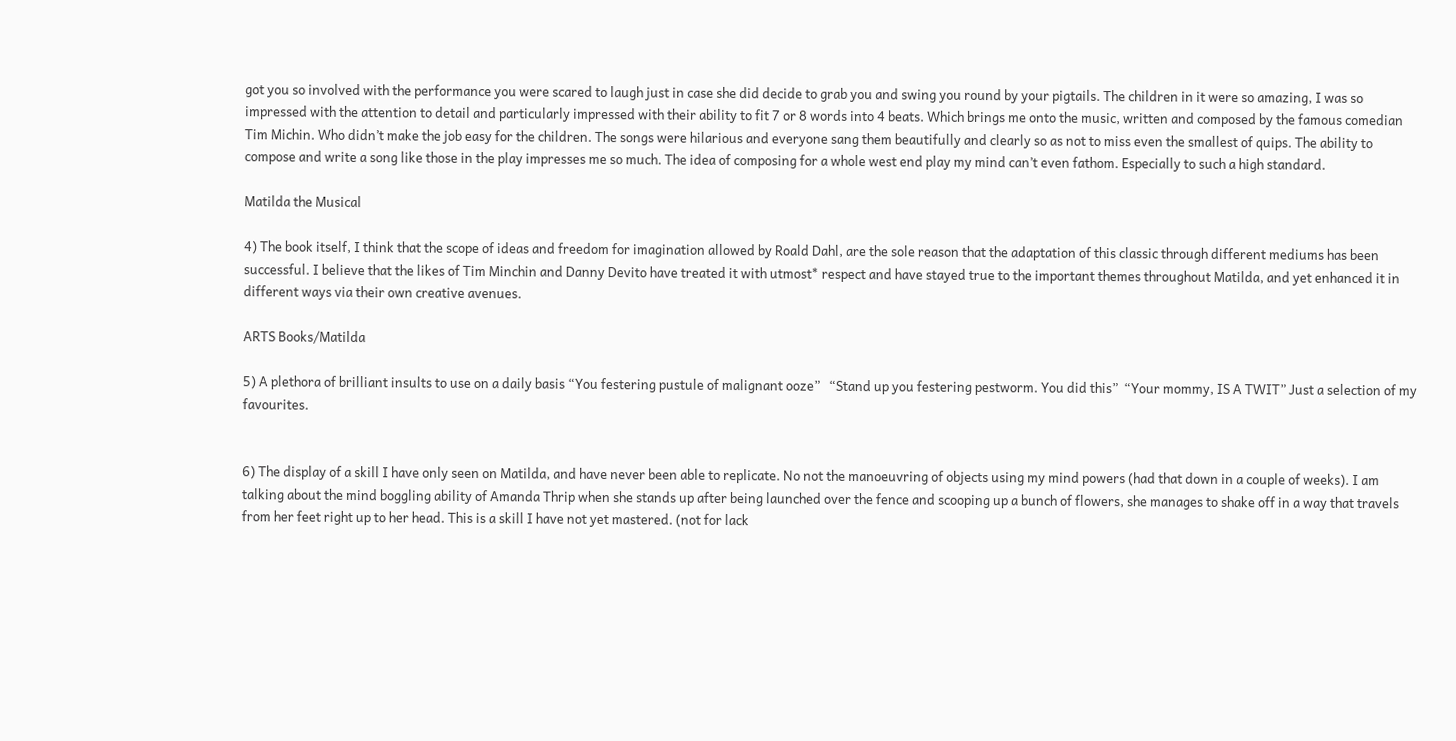got you so involved with the performance you were scared to laugh just in case she did decide to grab you and swing you round by your pigtails. The children in it were so amazing, I was so impressed with the attention to detail and particularly impressed with their ability to fit 7 or 8 words into 4 beats. Which brings me onto the music, written and composed by the famous comedian Tim Michin. Who didn’t make the job easy for the children. The songs were hilarious and everyone sang them beautifully and clearly so as not to miss even the smallest of quips. The ability to compose and write a song like those in the play impresses me so much. The idea of composing for a whole west end play my mind can’t even fathom. Especially to such a high standard.

Matilda the Musical

4) The book itself, I think that the scope of ideas and freedom for imagination allowed by Roald Dahl, are the sole reason that the adaptation of this classic through different mediums has been successful. I believe that the likes of Tim Minchin and Danny Devito have treated it with utmost* respect and have stayed true to the important themes throughout Matilda, and yet enhanced it in different ways via their own creative avenues.

ARTS Books/Matilda

5) A plethora of brilliant insults to use on a daily basis “You festering pustule of malignant ooze”   “Stand up you festering pestworm. You did this”  “Your mommy, IS A TWIT” Just a selection of my favourites.


6) The display of a skill I have only seen on Matilda, and have never been able to replicate. No not the manoeuvring of objects using my mind powers (had that down in a couple of weeks). I am talking about the mind boggling ability of Amanda Thrip when she stands up after being launched over the fence and scooping up a bunch of flowers, she manages to shake off in a way that travels from her feet right up to her head. This is a skill I have not yet mastered. (not for lack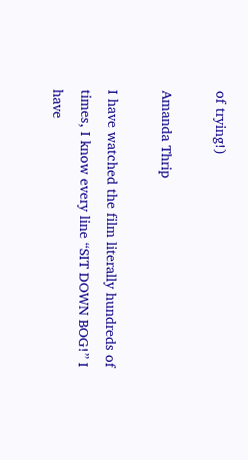of trying!)

Amanda Thrip

I have watched the film literally hundreds of times, I know every line “SIT DOWN BOG!” I have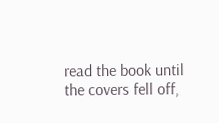read the book until the covers fell off,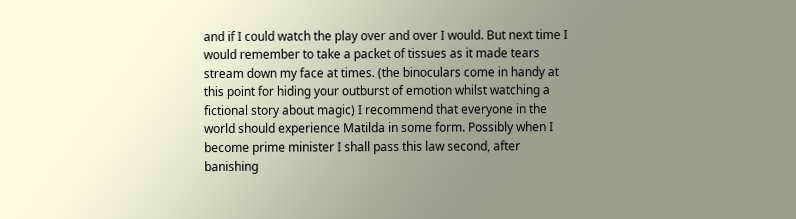and if I could watch the play over and over I would. But next time I would remember to take a packet of tissues as it made tears stream down my face at times. (the binoculars come in handy at this point for hiding your outburst of emotion whilst watching a fictional story about magic) I recommend that everyone in the world should experience Matilda in some form. Possibly when I become prime minister I shall pass this law second, after banishing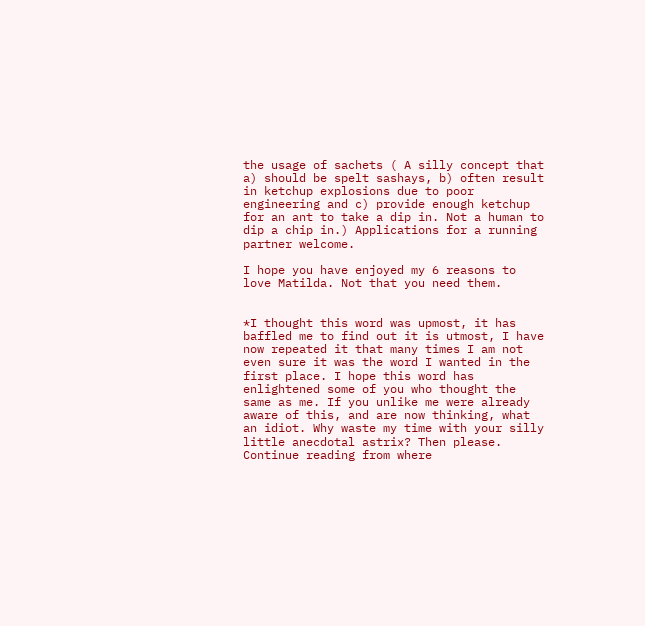the usage of sachets ( A silly concept that a) should be spelt sashays, b) often result in ketchup explosions due to poor engineering and c) provide enough ketchup for an ant to take a dip in. Not a human to dip a chip in.) Applications for a running partner welcome.

I hope you have enjoyed my 6 reasons to love Matilda. Not that you need them.


*I thought this word was upmost, it has baffled me to find out it is utmost, I have now repeated it that many times I am not even sure it was the word I wanted in the first place. I hope this word has enlightened some of you who thought the same as me. If you unlike me were already aware of this, and are now thinking, what an idiot. Why waste my time with your silly little anecdotal astrix? Then please. Continue reading from where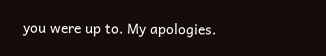you were up to. My apologies.